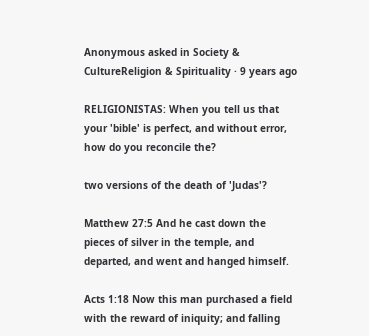Anonymous asked in Society & CultureReligion & Spirituality · 9 years ago

RELIGIONISTAS: When you tell us that your 'bible' is perfect, and without error, how do you reconcile the?

two versions of the death of 'Judas'?

Matthew 27:5 And he cast down the pieces of silver in the temple, and departed, and went and hanged himself.

Acts 1:18 Now this man purchased a field with the reward of iniquity; and falling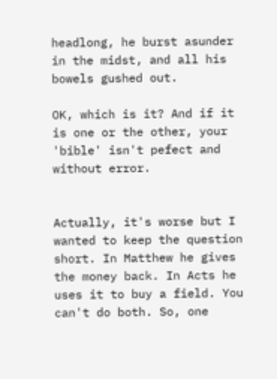headlong, he burst asunder in the midst, and all his bowels gushed out.

OK, which is it? And if it is one or the other, your 'bible' isn't pefect and without error.


Actually, it's worse but I wanted to keep the question short. In Matthew he gives the money back. In Acts he uses it to buy a field. You can't do both. So, one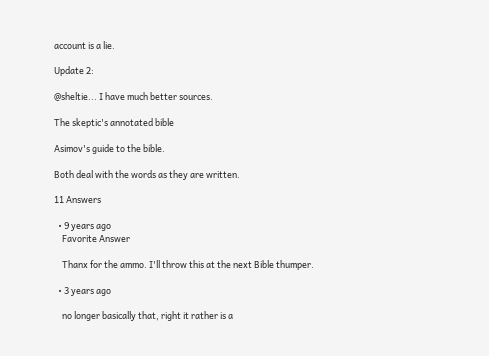account is a lie.

Update 2:

@sheltie... I have much better sources.

The skeptic's annotated bible

Asimov's guide to the bible.

Both deal with the words as they are written.

11 Answers

  • 9 years ago
    Favorite Answer

    Thanx for the ammo. I'll throw this at the next Bible thumper.

  • 3 years ago

    no longer basically that, right it rather is a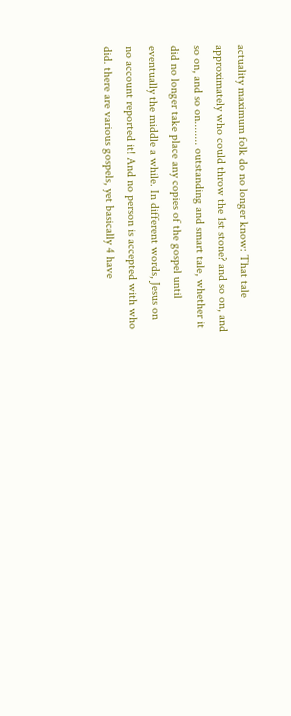actuality maximum folk do no longer know: That tale approximately who could throw the 1st stone? and so on, and so on, and so on........ outstanding and smart tale, whether it did no longer take place any copies of the gospel until eventually the middle a while. In different words, Jesus on no account reported it! And no person is accepted with who did. there are various gospels, yet basically 4 have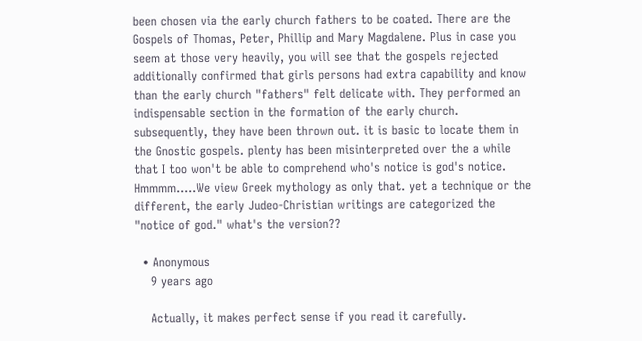been chosen via the early church fathers to be coated. There are the Gospels of Thomas, Peter, Phillip and Mary Magdalene. Plus in case you seem at those very heavily, you will see that the gospels rejected additionally confirmed that girls persons had extra capability and know than the early church "fathers" felt delicate with. They performed an indispensable section in the formation of the early church. subsequently, they have been thrown out. it is basic to locate them in the Gnostic gospels. plenty has been misinterpreted over the a while that I too won't be able to comprehend who's notice is god's notice. Hmmmm.....We view Greek mythology as only that. yet a technique or the different, the early Judeo-Christian writings are categorized the "notice of god." what's the version??

  • Anonymous
    9 years ago

    Actually, it makes perfect sense if you read it carefully.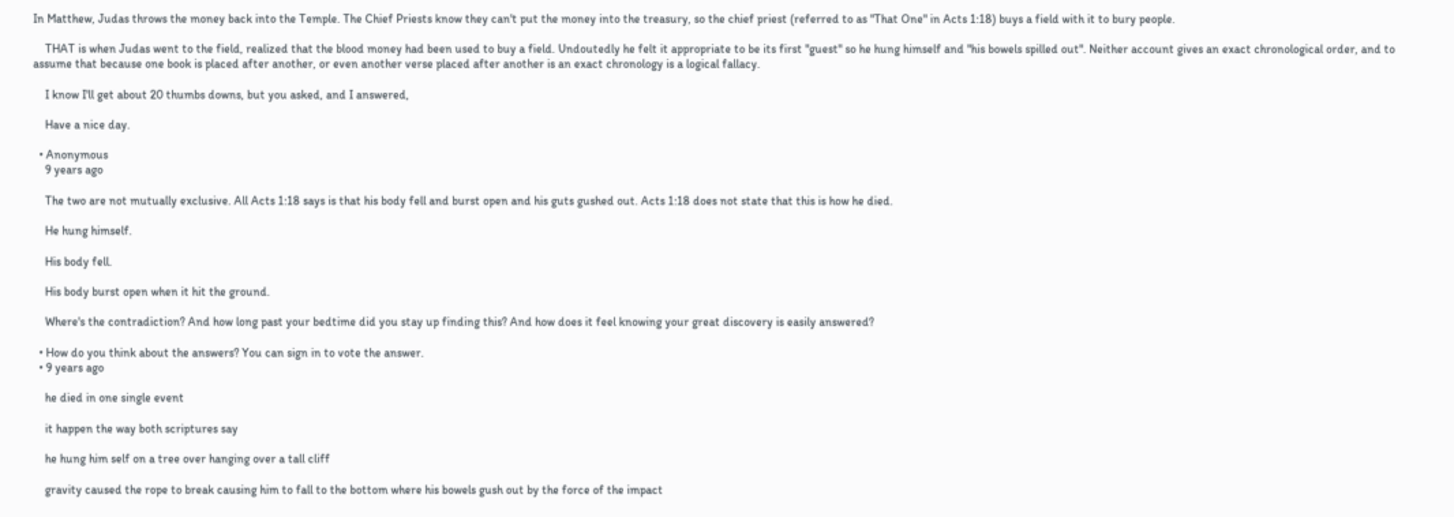In Matthew, Judas throws the money back into the Temple. The Chief Priests know they can't put the money into the treasury, so the chief priest (referred to as "That One" in Acts 1:18) buys a field with it to bury people.

    THAT is when Judas went to the field, realized that the blood money had been used to buy a field. Undoutedly he felt it appropriate to be its first "guest" so he hung himself and "his bowels spilled out". Neither account gives an exact chronological order, and to assume that because one book is placed after another, or even another verse placed after another is an exact chronology is a logical fallacy.

    I know I'll get about 20 thumbs downs, but you asked, and I answered,

    Have a nice day.

  • Anonymous
    9 years ago

    The two are not mutually exclusive. All Acts 1:18 says is that his body fell and burst open and his guts gushed out. Acts 1:18 does not state that this is how he died.

    He hung himself.

    His body fell.

    His body burst open when it hit the ground.

    Where's the contradiction? And how long past your bedtime did you stay up finding this? And how does it feel knowing your great discovery is easily answered?

  • How do you think about the answers? You can sign in to vote the answer.
  • 9 years ago

    he died in one single event

    it happen the way both scriptures say

    he hung him self on a tree over hanging over a tall cliff

    gravity caused the rope to break causing him to fall to the bottom where his bowels gush out by the force of the impact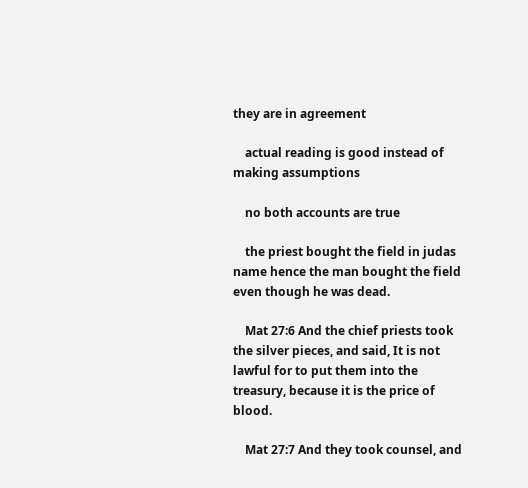they are in agreement

    actual reading is good instead of making assumptions

    no both accounts are true

    the priest bought the field in judas name hence the man bought the field even though he was dead.

    Mat 27:6 And the chief priests took the silver pieces, and said, It is not lawful for to put them into the treasury, because it is the price of blood.

    Mat 27:7 And they took counsel, and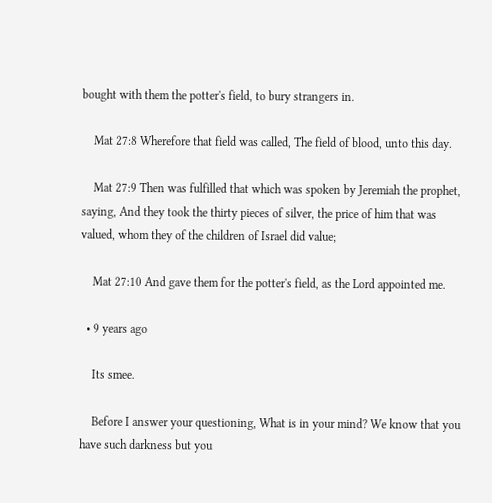bought with them the potter's field, to bury strangers in.

    Mat 27:8 Wherefore that field was called, The field of blood, unto this day.

    Mat 27:9 Then was fulfilled that which was spoken by Jeremiah the prophet, saying, And they took the thirty pieces of silver, the price of him that was valued, whom they of the children of Israel did value;

    Mat 27:10 And gave them for the potter's field, as the Lord appointed me.

  • 9 years ago

    Its smee.

    Before I answer your questioning, What is in your mind? We know that you have such darkness but you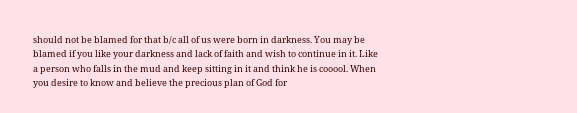should not be blamed for that b/c all of us were born in darkness. You may be blamed if you like your darkness and lack of faith and wish to continue in it. Like a person who falls in the mud and keep sitting in it and think he is cooool. When you desire to know and believe the precious plan of God for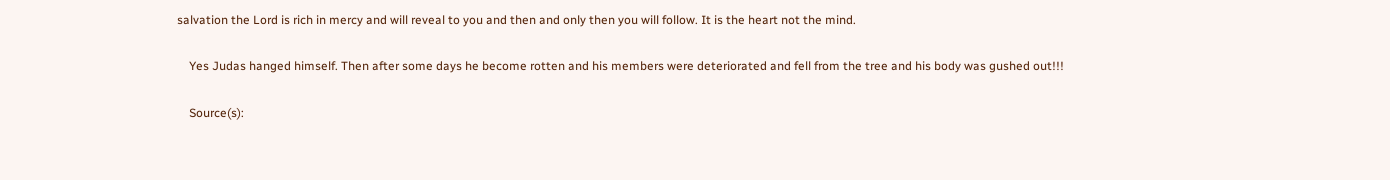salvation the Lord is rich in mercy and will reveal to you and then and only then you will follow. It is the heart not the mind.

    Yes Judas hanged himself. Then after some days he become rotten and his members were deteriorated and fell from the tree and his body was gushed out!!!

    Source(s):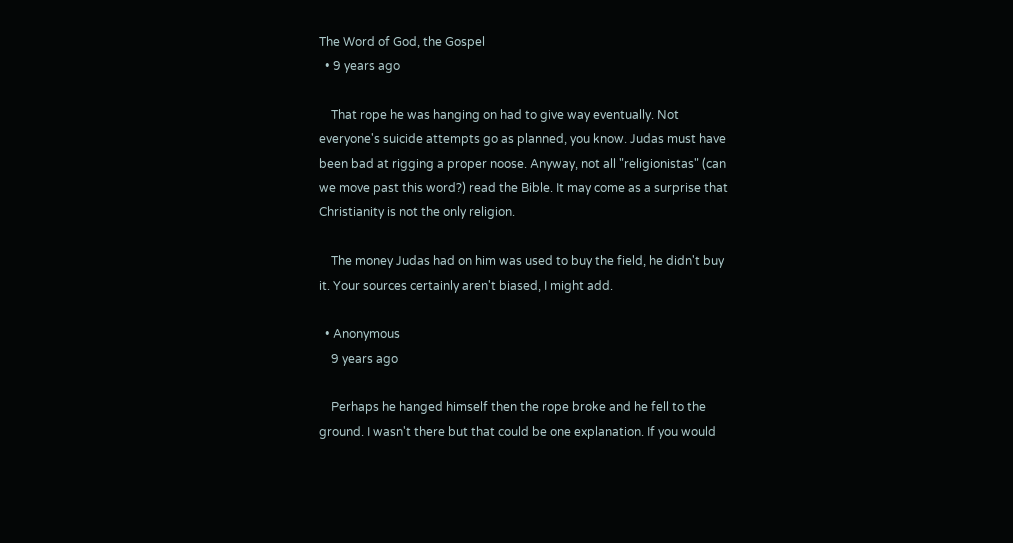The Word of God, the Gospel
  • 9 years ago

    That rope he was hanging on had to give way eventually. Not everyone's suicide attempts go as planned, you know. Judas must have been bad at rigging a proper noose. Anyway, not all "religionistas" (can we move past this word?) read the Bible. It may come as a surprise that Christianity is not the only religion.

    The money Judas had on him was used to buy the field, he didn't buy it. Your sources certainly aren't biased, I might add.

  • Anonymous
    9 years ago

    Perhaps he hanged himself then the rope broke and he fell to the ground. I wasn't there but that could be one explanation. If you would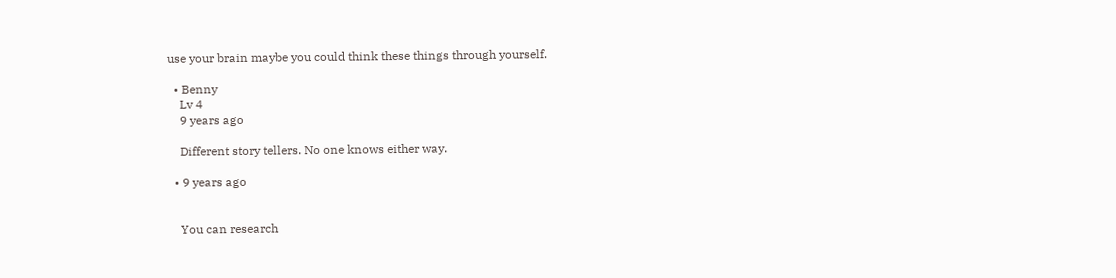use your brain maybe you could think these things through yourself.

  • Benny
    Lv 4
    9 years ago

    Different story tellers. No one knows either way.

  • 9 years ago


    You can research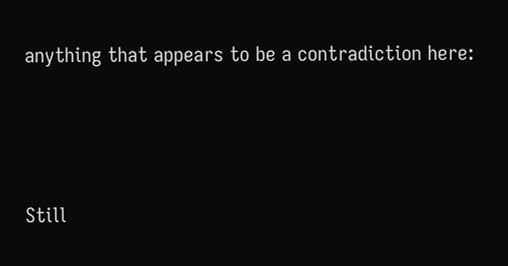anything that appears to be a contradiction here:



Still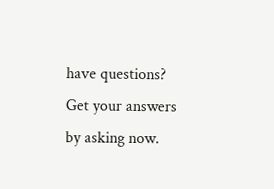have questions? Get your answers by asking now.